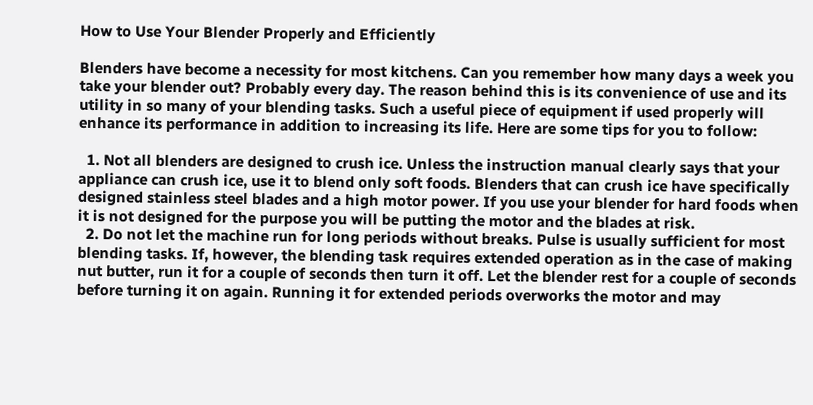How to Use Your Blender Properly and Efficiently

Blenders have become a necessity for most kitchens. Can you remember how many days a week you take your blender out? Probably every day. The reason behind this is its convenience of use and its utility in so many of your blending tasks. Such a useful piece of equipment if used properly will enhance its performance in addition to increasing its life. Here are some tips for you to follow:

  1. Not all blenders are designed to crush ice. Unless the instruction manual clearly says that your appliance can crush ice, use it to blend only soft foods. Blenders that can crush ice have specifically designed stainless steel blades and a high motor power. If you use your blender for hard foods when it is not designed for the purpose you will be putting the motor and the blades at risk.
  2. Do not let the machine run for long periods without breaks. Pulse is usually sufficient for most blending tasks. If, however, the blending task requires extended operation as in the case of making nut butter, run it for a couple of seconds then turn it off. Let the blender rest for a couple of seconds before turning it on again. Running it for extended periods overworks the motor and may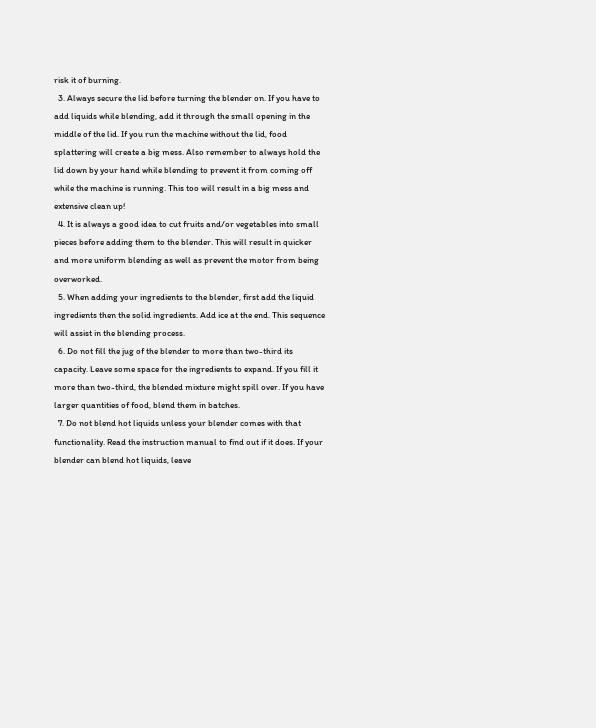risk it of burning.
  3. Always secure the lid before turning the blender on. If you have to add liquids while blending, add it through the small opening in the middle of the lid. If you run the machine without the lid, food splattering will create a big mess. Also remember to always hold the lid down by your hand while blending to prevent it from coming off while the machine is running. This too will result in a big mess and extensive clean up!
  4. It is always a good idea to cut fruits and/or vegetables into small pieces before adding them to the blender. This will result in quicker and more uniform blending as well as prevent the motor from being overworked.
  5. When adding your ingredients to the blender, first add the liquid ingredients then the solid ingredients. Add ice at the end. This sequence will assist in the blending process.
  6. Do not fill the jug of the blender to more than two-third its capacity. Leave some space for the ingredients to expand. If you fill it more than two-third, the blended mixture might spill over. If you have larger quantities of food, blend them in batches.
  7. Do not blend hot liquids unless your blender comes with that functionality. Read the instruction manual to find out if it does. If your blender can blend hot liquids, leave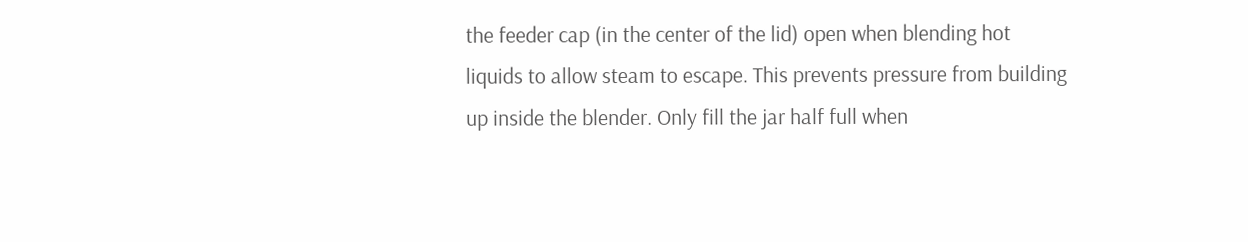the feeder cap (in the center of the lid) open when blending hot liquids to allow steam to escape. This prevents pressure from building up inside the blender. Only fill the jar half full when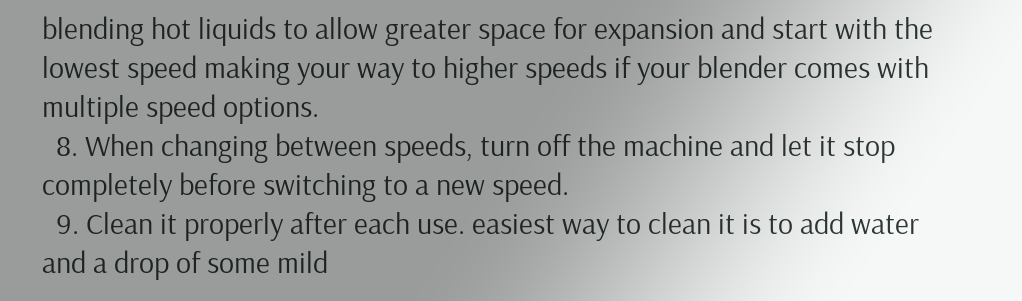blending hot liquids to allow greater space for expansion and start with the lowest speed making your way to higher speeds if your blender comes with multiple speed options.
  8. When changing between speeds, turn off the machine and let it stop completely before switching to a new speed.
  9. Clean it properly after each use. easiest way to clean it is to add water and a drop of some mild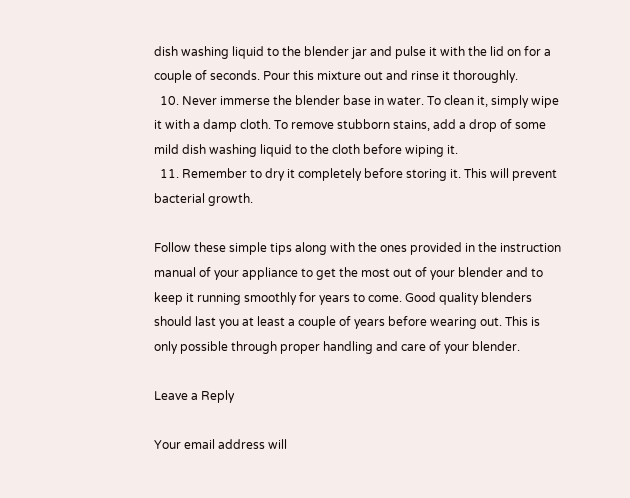dish washing liquid to the blender jar and pulse it with the lid on for a couple of seconds. Pour this mixture out and rinse it thoroughly.
  10. Never immerse the blender base in water. To clean it, simply wipe it with a damp cloth. To remove stubborn stains, add a drop of some mild dish washing liquid to the cloth before wiping it.
  11. Remember to dry it completely before storing it. This will prevent bacterial growth.

Follow these simple tips along with the ones provided in the instruction manual of your appliance to get the most out of your blender and to keep it running smoothly for years to come. Good quality blenders should last you at least a couple of years before wearing out. This is only possible through proper handling and care of your blender.

Leave a Reply

Your email address will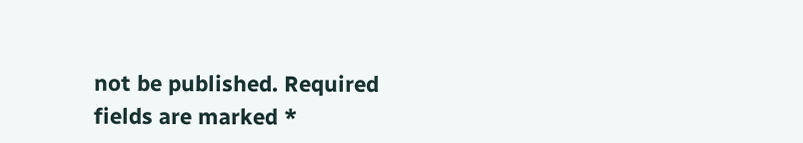not be published. Required fields are marked *